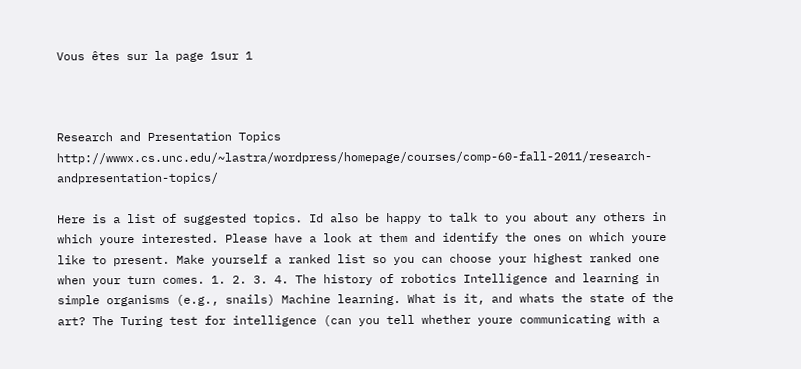Vous êtes sur la page 1sur 1



Research and Presentation Topics http://wwwx.cs.unc.edu/~lastra/wordpress/homepage/courses/comp-60-fall-2011/research-andpresentation-topics/

Here is a list of suggested topics. Id also be happy to talk to you about any others in which youre interested. Please have a look at them and identify the ones on which youre like to present. Make yourself a ranked list so you can choose your highest ranked one when your turn comes. 1. 2. 3. 4. The history of robotics Intelligence and learning in simple organisms (e.g., snails) Machine learning. What is it, and whats the state of the art? The Turing test for intelligence (can you tell whether youre communicating with a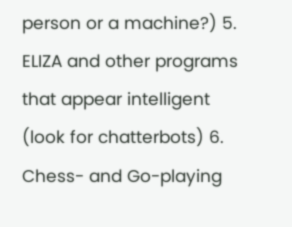person or a machine?) 5. ELIZA and other programs that appear intelligent (look for chatterbots) 6. Chess- and Go-playing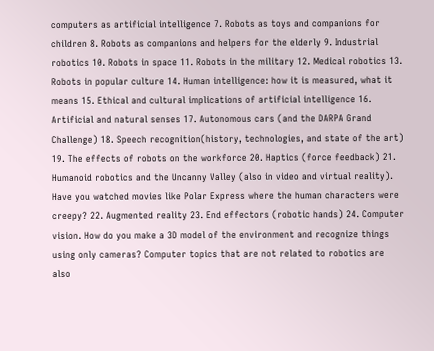computers as artificial intelligence 7. Robots as toys and companions for children 8. Robots as companions and helpers for the elderly 9. Industrial robotics 10. Robots in space 11. Robots in the military 12. Medical robotics 13. Robots in popular culture 14. Human intelligence: how it is measured, what it means 15. Ethical and cultural implications of artificial intelligence 16. Artificial and natural senses 17. Autonomous cars (and the DARPA Grand Challenge) 18. Speech recognition(history, technologies, and state of the art) 19. The effects of robots on the workforce 20. Haptics (force feedback) 21. Humanoid robotics and the Uncanny Valley (also in video and virtual reality). Have you watched movies like Polar Express where the human characters were creepy? 22. Augmented reality 23. End effectors (robotic hands) 24. Computer vision. How do you make a 3D model of the environment and recognize things using only cameras? Computer topics that are not related to robotics are also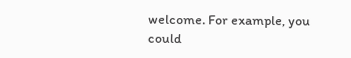welcome. For example, you could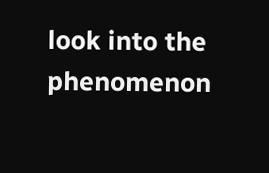look into the phenomenon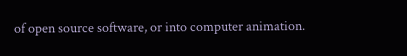of open source software, or into computer animation.